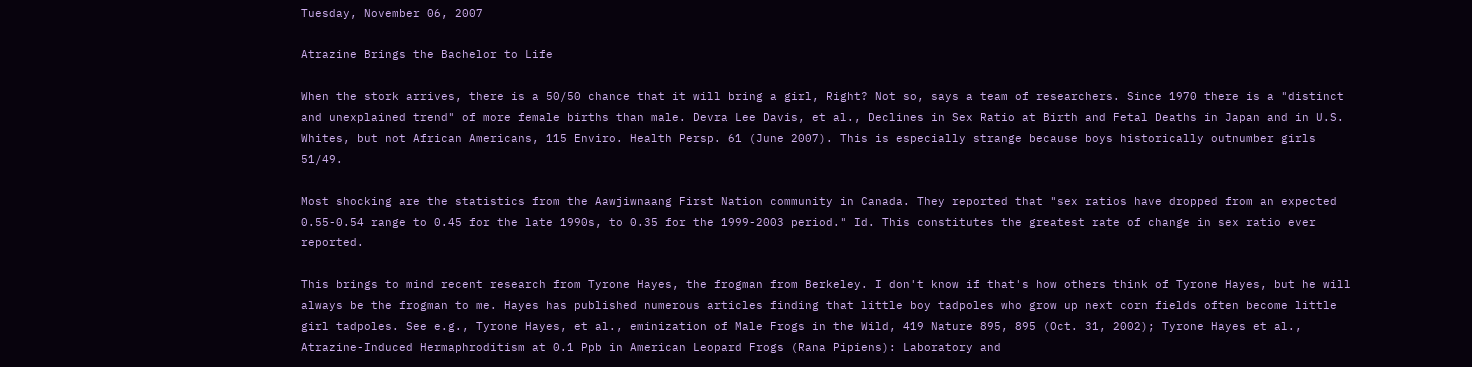Tuesday, November 06, 2007

Atrazine Brings the Bachelor to Life

When the stork arrives, there is a 50/50 chance that it will bring a girl, Right? Not so, says a team of researchers. Since 1970 there is a "distinct and unexplained trend" of more female births than male. Devra Lee Davis, et al., Declines in Sex Ratio at Birth and Fetal Deaths in Japan and in U.S. Whites, but not African Americans, 115 Enviro. Health Persp. 61 (June 2007). This is especially strange because boys historically outnumber girls 51/49.

Most shocking are the statistics from the Aawjiwnaang First Nation community in Canada. They reported that "sex ratios have dropped from an expected 0.55-0.54 range to 0.45 for the late 1990s, to 0.35 for the 1999-2003 period." Id. This constitutes the greatest rate of change in sex ratio ever reported.

This brings to mind recent research from Tyrone Hayes, the frogman from Berkeley. I don't know if that's how others think of Tyrone Hayes, but he will always be the frogman to me. Hayes has published numerous articles finding that little boy tadpoles who grow up next corn fields often become little girl tadpoles. See e.g., Tyrone Hayes, et al., eminization of Male Frogs in the Wild, 419 Nature 895, 895 (Oct. 31, 2002); Tyrone Hayes et al., Atrazine-Induced Hermaphroditism at 0.1 Ppb in American Leopard Frogs (Rana Pipiens): Laboratory and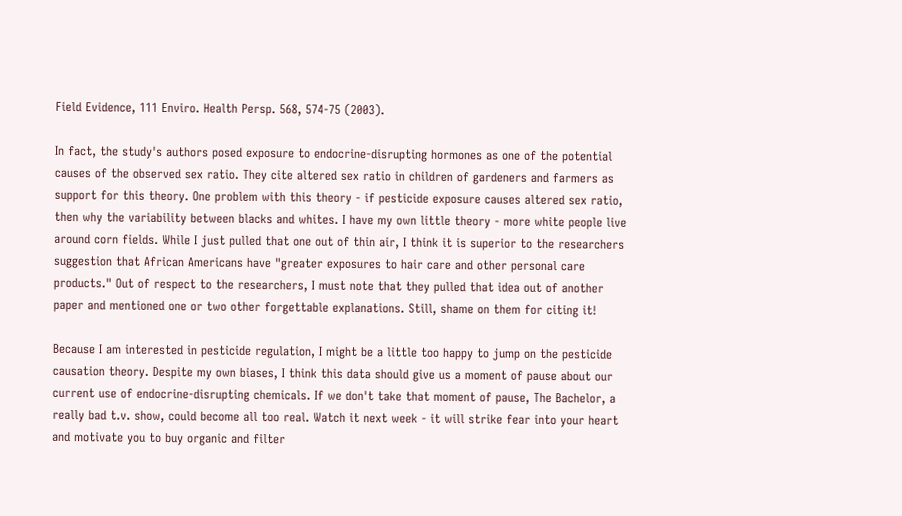Field Evidence, 111 Enviro. Health Persp. 568, 574-75 (2003).

In fact, the study's authors posed exposure to endocrine-disrupting hormones as one of the potential causes of the observed sex ratio. They cite altered sex ratio in children of gardeners and farmers as support for this theory. One problem with this theory - if pesticide exposure causes altered sex ratio, then why the variability between blacks and whites. I have my own little theory - more white people live around corn fields. While I just pulled that one out of thin air, I think it is superior to the researchers suggestion that African Americans have "greater exposures to hair care and other personal care products." Out of respect to the researchers, I must note that they pulled that idea out of another paper and mentioned one or two other forgettable explanations. Still, shame on them for citing it!

Because I am interested in pesticide regulation, I might be a little too happy to jump on the pesticide causation theory. Despite my own biases, I think this data should give us a moment of pause about our current use of endocrine-disrupting chemicals. If we don't take that moment of pause, The Bachelor, a really bad t.v. show, could become all too real. Watch it next week - it will strike fear into your heart and motivate you to buy organic and filter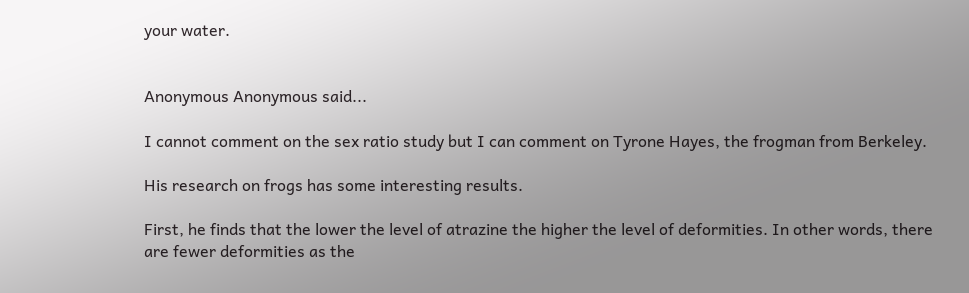your water.


Anonymous Anonymous said...

I cannot comment on the sex ratio study but I can comment on Tyrone Hayes, the frogman from Berkeley.

His research on frogs has some interesting results.

First, he finds that the lower the level of atrazine the higher the level of deformities. In other words, there are fewer deformities as the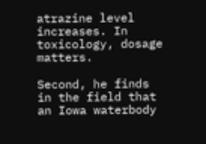atrazine level increases. In toxicology, dosage matters.

Second, he finds in the field that an Iowa waterbody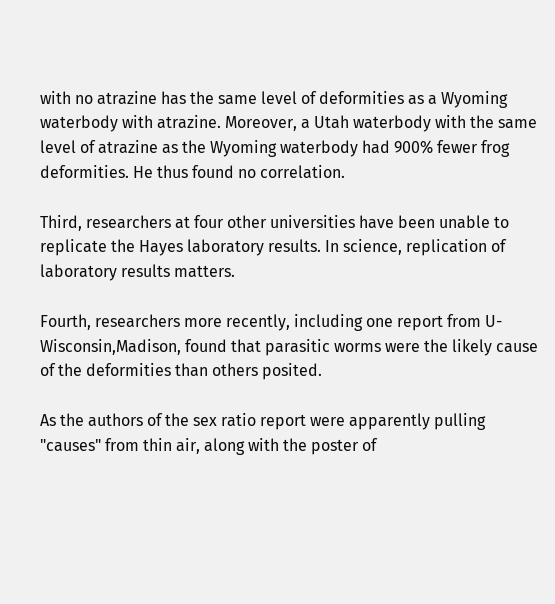with no atrazine has the same level of deformities as a Wyoming waterbody with atrazine. Moreover, a Utah waterbody with the same level of atrazine as the Wyoming waterbody had 900% fewer frog deformities. He thus found no correlation.

Third, researchers at four other universities have been unable to replicate the Hayes laboratory results. In science, replication of laboratory results matters.

Fourth, researchers more recently, including one report from U-Wisconsin,Madison, found that parasitic worms were the likely cause of the deformities than others posited.

As the authors of the sex ratio report were apparently pulling "causes" from thin air, along with the poster of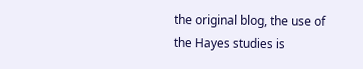the original blog, the use of the Hayes studies is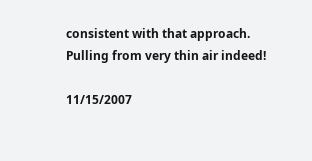consistent with that approach. Pulling from very thin air indeed!

11/15/2007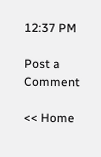12:37 PM

Post a Comment

<< Home